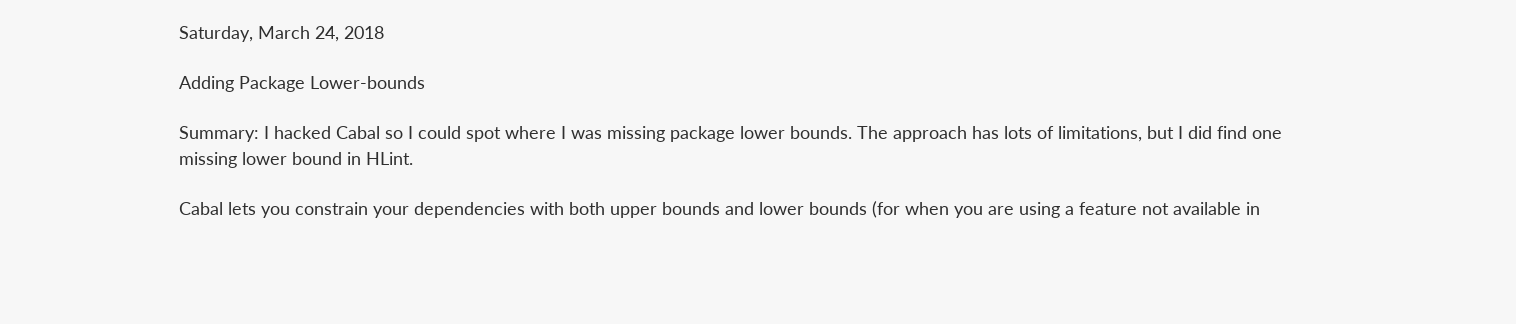Saturday, March 24, 2018

Adding Package Lower-bounds

Summary: I hacked Cabal so I could spot where I was missing package lower bounds. The approach has lots of limitations, but I did find one missing lower bound in HLint.

Cabal lets you constrain your dependencies with both upper bounds and lower bounds (for when you are using a feature not available in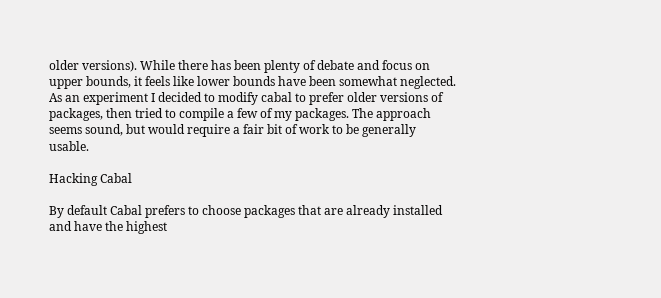older versions). While there has been plenty of debate and focus on upper bounds, it feels like lower bounds have been somewhat neglected. As an experiment I decided to modify cabal to prefer older versions of packages, then tried to compile a few of my packages. The approach seems sound, but would require a fair bit of work to be generally usable.

Hacking Cabal

By default Cabal prefers to choose packages that are already installed and have the highest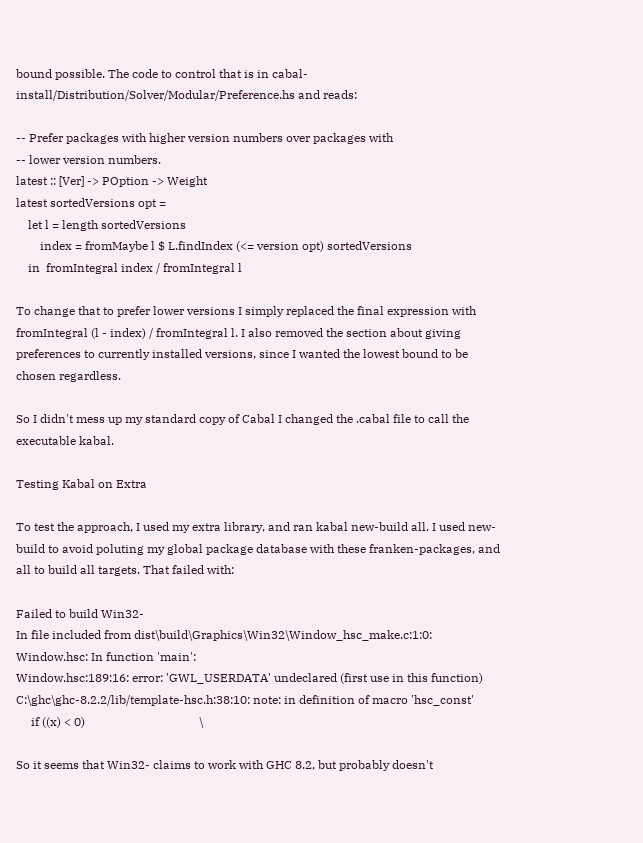bound possible. The code to control that is in cabal-install/Distribution/Solver/Modular/Preference.hs and reads:

-- Prefer packages with higher version numbers over packages with
-- lower version numbers.
latest :: [Ver] -> POption -> Weight
latest sortedVersions opt =
    let l = length sortedVersions
        index = fromMaybe l $ L.findIndex (<= version opt) sortedVersions
    in  fromIntegral index / fromIntegral l

To change that to prefer lower versions I simply replaced the final expression with fromIntegral (l - index) / fromIntegral l. I also removed the section about giving preferences to currently installed versions, since I wanted the lowest bound to be chosen regardless.

So I didn't mess up my standard copy of Cabal I changed the .cabal file to call the executable kabal.

Testing Kabal on Extra

To test the approach, I used my extra library, and ran kabal new-build all. I used new-build to avoid poluting my global package database with these franken-packages, and all to build all targets. That failed with:

Failed to build Win32-
In file included from dist\build\Graphics\Win32\Window_hsc_make.c:1:0:
Window.hsc: In function 'main':
Window.hsc:189:16: error: 'GWL_USERDATA' undeclared (first use in this function)
C:\ghc\ghc-8.2.2/lib/template-hsc.h:38:10: note: in definition of macro 'hsc_const'
     if ((x) < 0)                                      \

So it seems that Win32- claims to work with GHC 8.2, but probably doesn't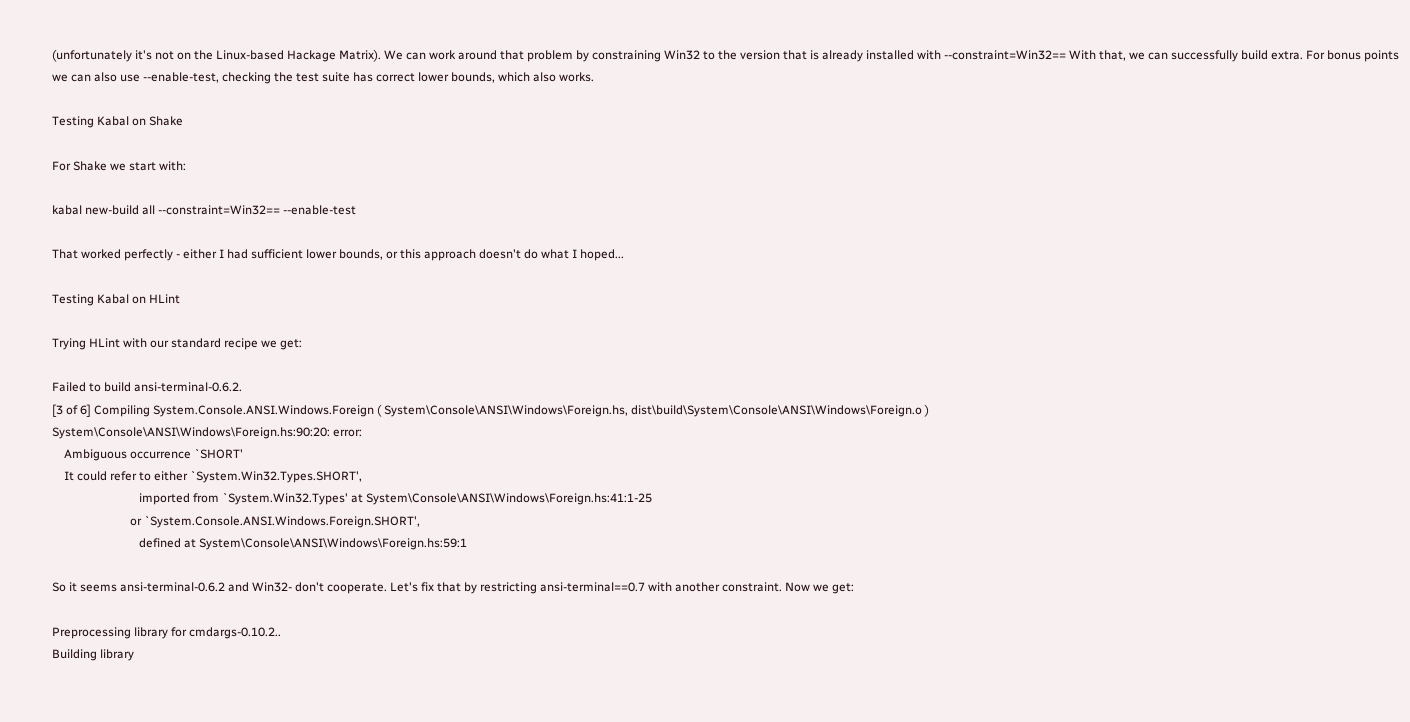(unfortunately it's not on the Linux-based Hackage Matrix). We can work around that problem by constraining Win32 to the version that is already installed with --constraint=Win32== With that, we can successfully build extra. For bonus points we can also use --enable-test, checking the test suite has correct lower bounds, which also works.

Testing Kabal on Shake

For Shake we start with:

kabal new-build all --constraint=Win32== --enable-test

That worked perfectly - either I had sufficient lower bounds, or this approach doesn't do what I hoped...

Testing Kabal on HLint

Trying HLint with our standard recipe we get:

Failed to build ansi-terminal-0.6.2.
[3 of 6] Compiling System.Console.ANSI.Windows.Foreign ( System\Console\ANSI\Windows\Foreign.hs, dist\build\System\Console\ANSI\Windows\Foreign.o )
System\Console\ANSI\Windows\Foreign.hs:90:20: error:
    Ambiguous occurrence `SHORT'
    It could refer to either `System.Win32.Types.SHORT',
                             imported from `System.Win32.Types' at System\Console\ANSI\Windows\Foreign.hs:41:1-25
                          or `System.Console.ANSI.Windows.Foreign.SHORT',
                             defined at System\Console\ANSI\Windows\Foreign.hs:59:1

So it seems ansi-terminal-0.6.2 and Win32- don't cooperate. Let's fix that by restricting ansi-terminal==0.7 with another constraint. Now we get:

Preprocessing library for cmdargs-0.10.2..
Building library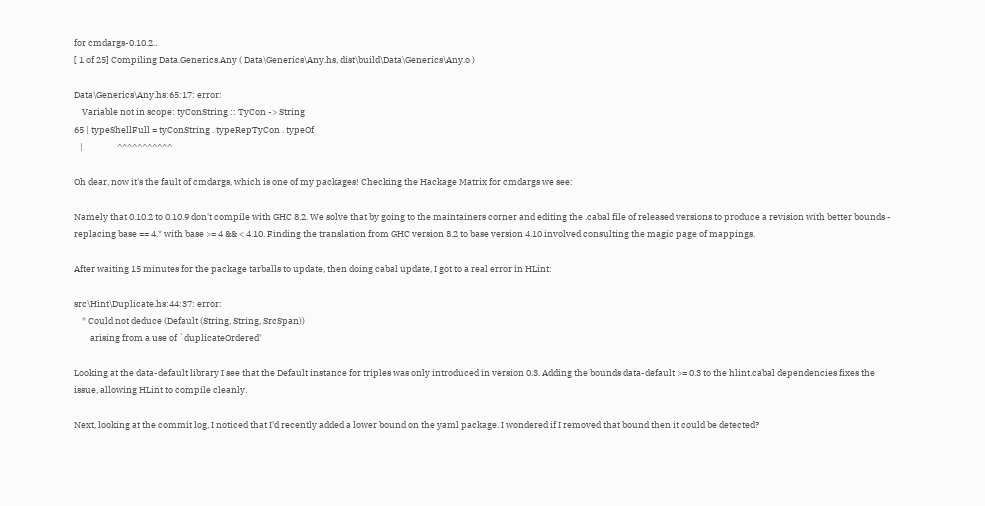for cmdargs-0.10.2..
[ 1 of 25] Compiling Data.Generics.Any ( Data\Generics\Any.hs, dist\build\Data\Generics\Any.o )

Data\Generics\Any.hs:65:17: error:
    Variable not in scope: tyConString :: TyCon -> String
65 | typeShellFull = tyConString . typeRepTyCon . typeOf
   |                 ^^^^^^^^^^^

Oh dear, now it's the fault of cmdargs, which is one of my packages! Checking the Hackage Matrix for cmdargs we see:

Namely that 0.10.2 to 0.10.9 don't compile with GHC 8.2. We solve that by going to the maintainers corner and editing the .cabal file of released versions to produce a revision with better bounds - replacing base == 4.* with base >= 4 && < 4.10. Finding the translation from GHC version 8.2 to base version 4.10 involved consulting the magic page of mappings.

After waiting 15 minutes for the package tarballs to update, then doing cabal update, I got to a real error in HLint:

src\Hint\Duplicate.hs:44:37: error:
    * Could not deduce (Default (String, String, SrcSpan))
        arising from a use of `duplicateOrdered'

Looking at the data-default library I see that the Default instance for triples was only introduced in version 0.3. Adding the bounds data-default >= 0.3 to the hlint.cabal dependencies fixes the issue, allowing HLint to compile cleanly.

Next, looking at the commit log, I noticed that I'd recently added a lower bound on the yaml package. I wondered if I removed that bound then it could be detected?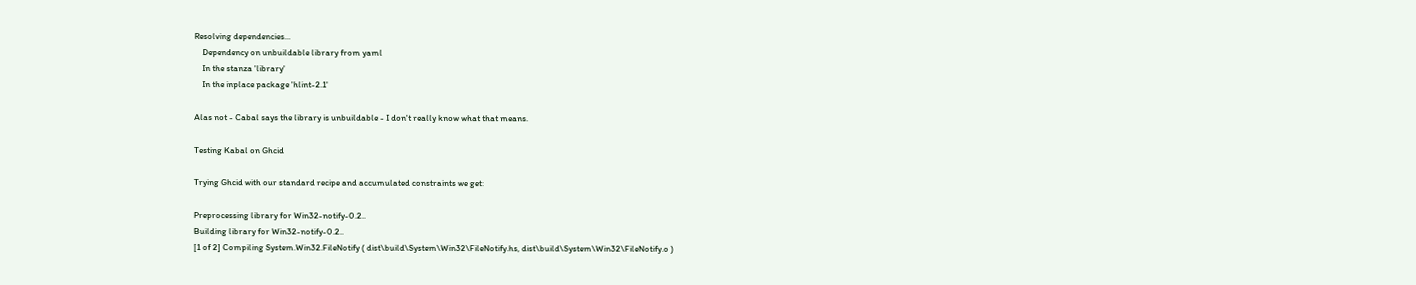Resolving dependencies...
    Dependency on unbuildable library from yaml
    In the stanza 'library'
    In the inplace package 'hlint-2.1'

Alas not - Cabal says the library is unbuildable - I don't really know what that means.

Testing Kabal on Ghcid

Trying Ghcid with our standard recipe and accumulated constraints we get:

Preprocessing library for Win32-notify-0.2..
Building library for Win32-notify-0.2..
[1 of 2] Compiling System.Win32.FileNotify ( dist\build\System\Win32\FileNotify.hs, dist\build\System\Win32\FileNotify.o )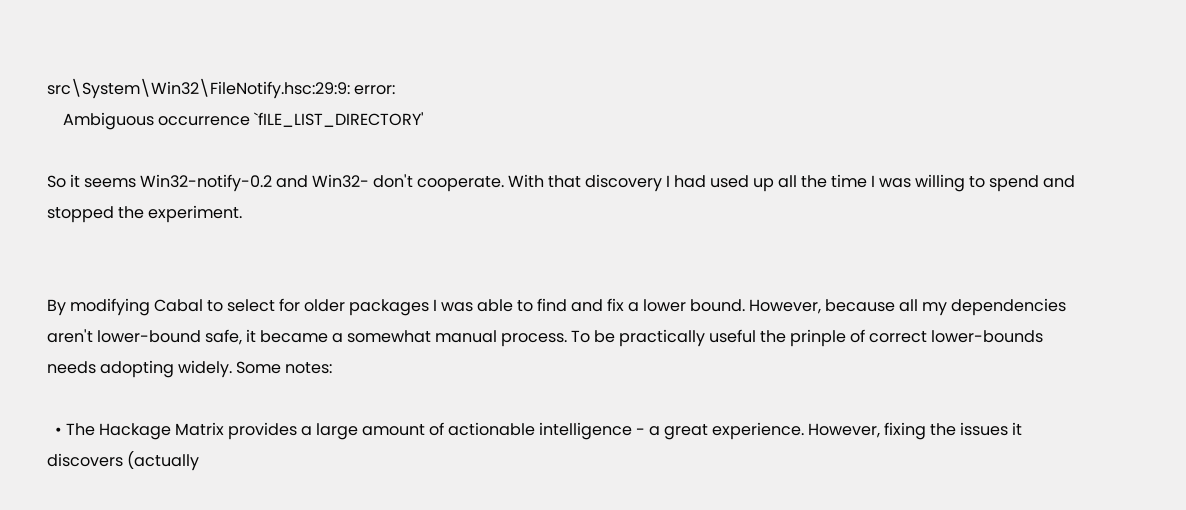src\System\Win32\FileNotify.hsc:29:9: error:
    Ambiguous occurrence `fILE_LIST_DIRECTORY'

So it seems Win32-notify-0.2 and Win32- don't cooperate. With that discovery I had used up all the time I was willing to spend and stopped the experiment.


By modifying Cabal to select for older packages I was able to find and fix a lower bound. However, because all my dependencies aren't lower-bound safe, it became a somewhat manual process. To be practically useful the prinple of correct lower-bounds needs adopting widely. Some notes:

  • The Hackage Matrix provides a large amount of actionable intelligence - a great experience. However, fixing the issues it discovers (actually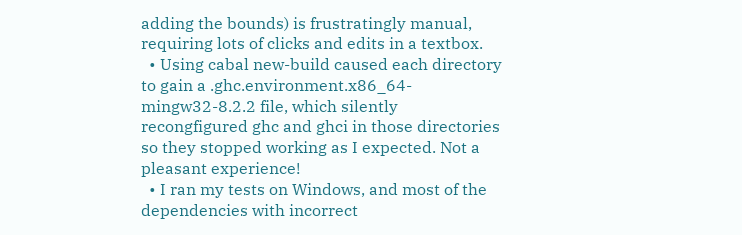adding the bounds) is frustratingly manual, requiring lots of clicks and edits in a textbox.
  • Using cabal new-build caused each directory to gain a .ghc.environment.x86_64-mingw32-8.2.2 file, which silently recongfigured ghc and ghci in those directories so they stopped working as I expected. Not a pleasant experience!
  • I ran my tests on Windows, and most of the dependencies with incorrect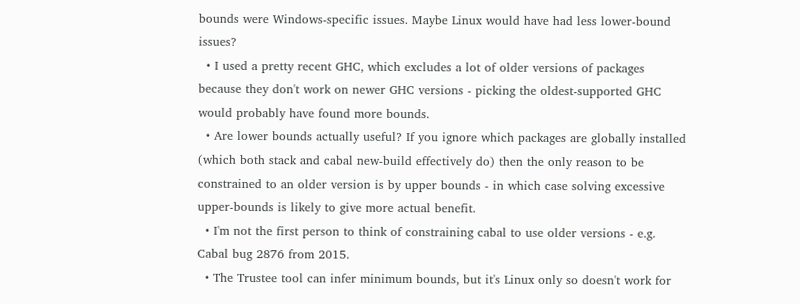bounds were Windows-specific issues. Maybe Linux would have had less lower-bound issues?
  • I used a pretty recent GHC, which excludes a lot of older versions of packages because they don't work on newer GHC versions - picking the oldest-supported GHC would probably have found more bounds.
  • Are lower bounds actually useful? If you ignore which packages are globally installed (which both stack and cabal new-build effectively do) then the only reason to be constrained to an older version is by upper bounds - in which case solving excessive upper-bounds is likely to give more actual benefit.
  • I'm not the first person to think of constraining cabal to use older versions - e.g. Cabal bug 2876 from 2015.
  • The Trustee tool can infer minimum bounds, but it's Linux only so doesn't work for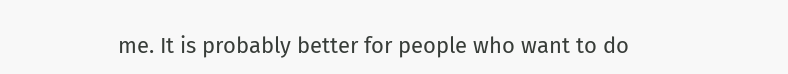me. It is probably better for people who want to do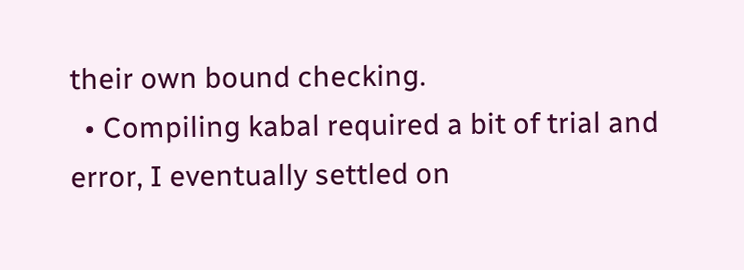their own bound checking.
  • Compiling kabal required a bit of trial and error, I eventually settled on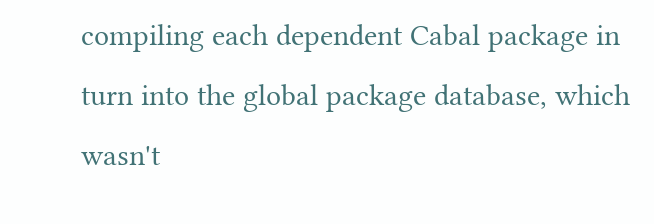compiling each dependent Cabal package in turn into the global package database, which wasn't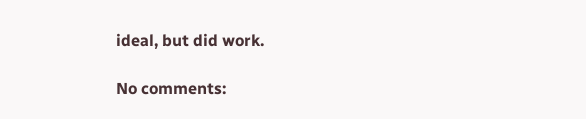ideal, but did work.

No comments: